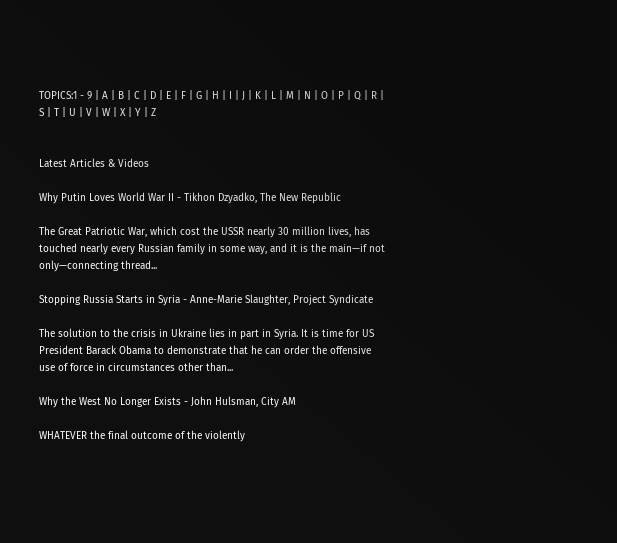TOPICS:1 - 9 | A | B | C | D | E | F | G | H | I | J | K | L | M | N | O | P | Q | R | S | T | U | V | W | X | Y | Z


Latest Articles & Videos

Why Putin Loves World War II - Tikhon Dzyadko, The New Republic

The Great Patriotic War, which cost the USSR nearly 30 million lives, has touched nearly every Russian family in some way, and it is the main—if not only—connecting thread...

Stopping Russia Starts in Syria - Anne-Marie Slaughter, Project Syndicate

The solution to the crisis in Ukraine lies in part in Syria. It is time for US President Barack Obama to demonstrate that he can order the offensive use of force in circumstances other than...

Why the West No Longer Exists - John Hulsman, City AM

WHATEVER the final outcome of the violently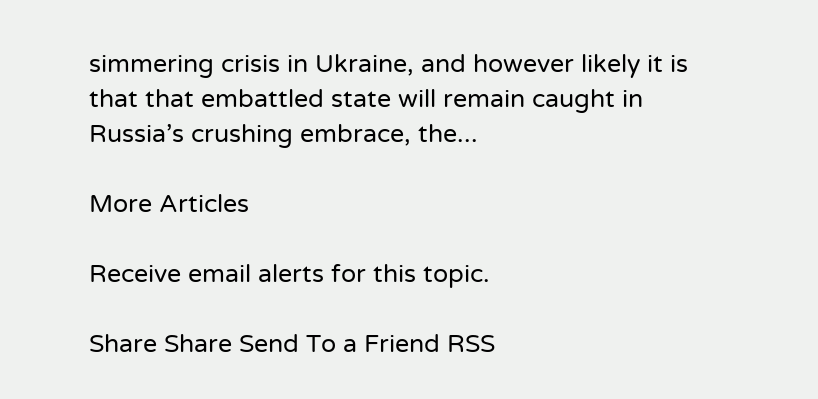simmering crisis in Ukraine, and however likely it is that that embattled state will remain caught in Russia’s crushing embrace, the...

More Articles

Receive email alerts for this topic.

Share Share Send To a Friend RSS